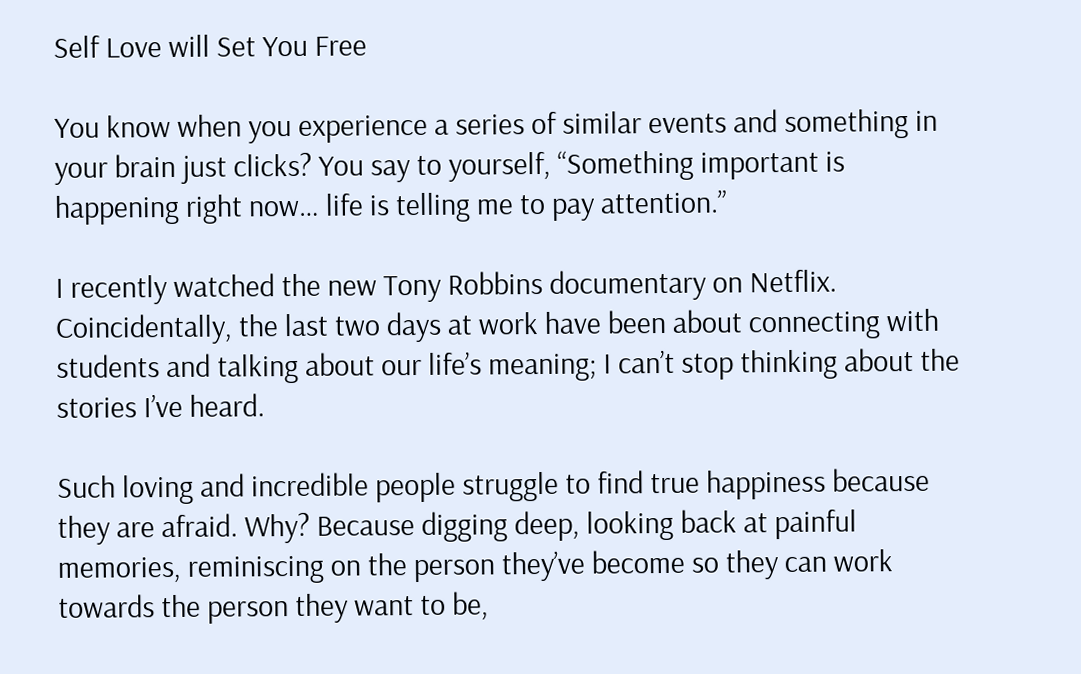Self Love will Set You Free

You know when you experience a series of similar events and something in your brain just clicks? You say to yourself, “Something important is happening right now… life is telling me to pay attention.”

I recently watched the new Tony Robbins documentary on Netflix. Coincidentally, the last two days at work have been about connecting with students and talking about our life’s meaning; I can’t stop thinking about the stories I’ve heard.

Such loving and incredible people struggle to find true happiness because they are afraid. Why? Because digging deep, looking back at painful memories, reminiscing on the person they’ve become so they can work towards the person they want to be,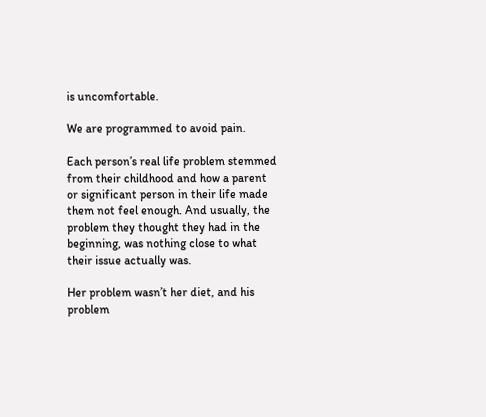is uncomfortable.

We are programmed to avoid pain.

Each person’s real life problem stemmed from their childhood and how a parent or significant person in their life made them not feel enough. And usually, the problem they thought they had in the beginning, was nothing close to what their issue actually was.

Her problem wasn’t her diet, and his problem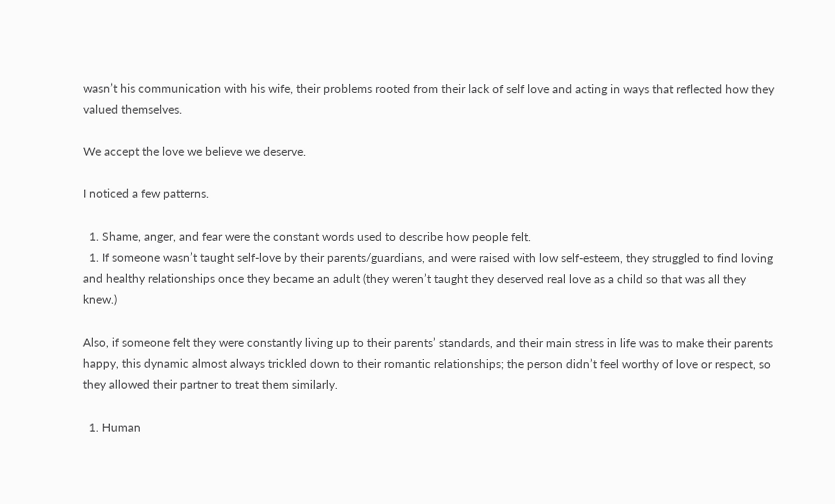wasn’t his communication with his wife, their problems rooted from their lack of self love and acting in ways that reflected how they valued themselves.

We accept the love we believe we deserve.

I noticed a few patterns.

  1. Shame, anger, and fear were the constant words used to describe how people felt.
  1. If someone wasn’t taught self-love by their parents/guardians, and were raised with low self-esteem, they struggled to find loving and healthy relationships once they became an adult (they weren’t taught they deserved real love as a child so that was all they knew.)

Also, if someone felt they were constantly living up to their parents’ standards, and their main stress in life was to make their parents happy, this dynamic almost always trickled down to their romantic relationships; the person didn’t feel worthy of love or respect, so they allowed their partner to treat them similarly.

  1. Human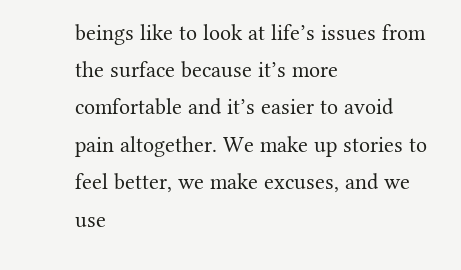beings like to look at life’s issues from the surface because it’s more comfortable and it’s easier to avoid pain altogether. We make up stories to feel better, we make excuses, and we use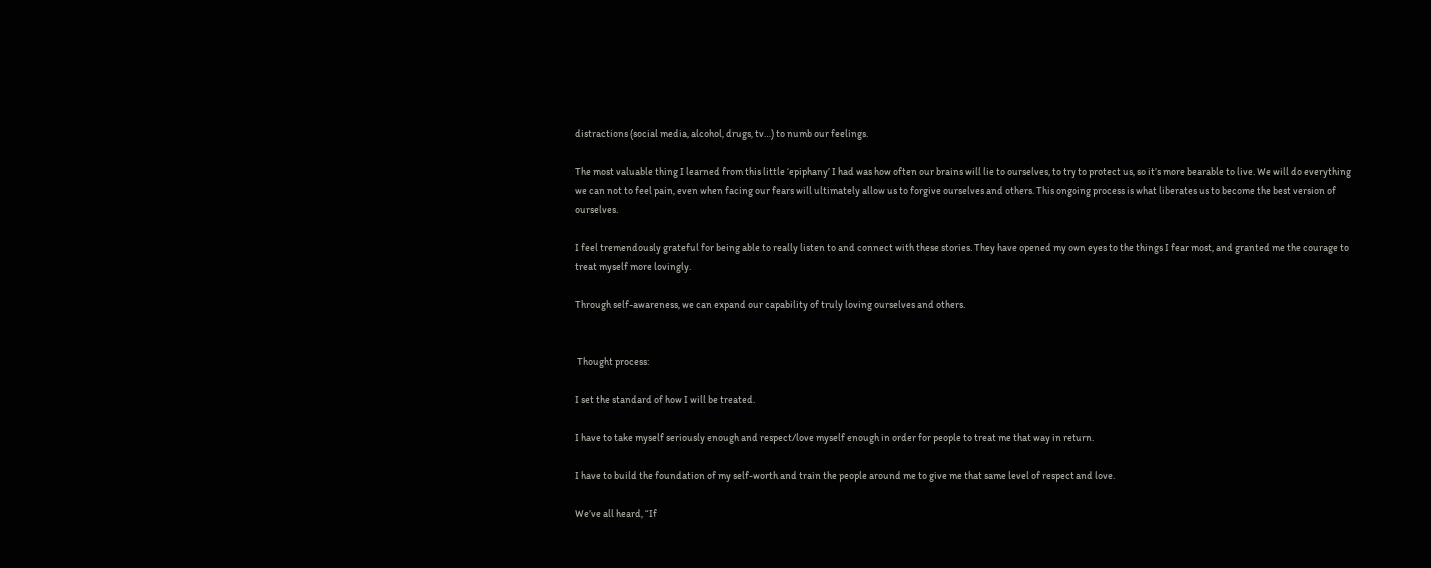distractions (social media, alcohol, drugs, tv…) to numb our feelings.

The most valuable thing I learned from this little ‘epiphany’ I had was how often our brains will lie to ourselves, to try to protect us, so it’s more bearable to live. We will do everything we can not to feel pain, even when facing our fears will ultimately allow us to forgive ourselves and others. This ongoing process is what liberates us to become the best version of ourselves.

I feel tremendously grateful for being able to really listen to and connect with these stories. They have opened my own eyes to the things I fear most, and granted me the courage to treat myself more lovingly.

Through self-awareness, we can expand our capability of truly loving ourselves and others.


 Thought process:

I set the standard of how I will be treated.

I have to take myself seriously enough and respect/love myself enough in order for people to treat me that way in return.

I have to build the foundation of my self-worth and train the people around me to give me that same level of respect and love.

We’ve all heard, “If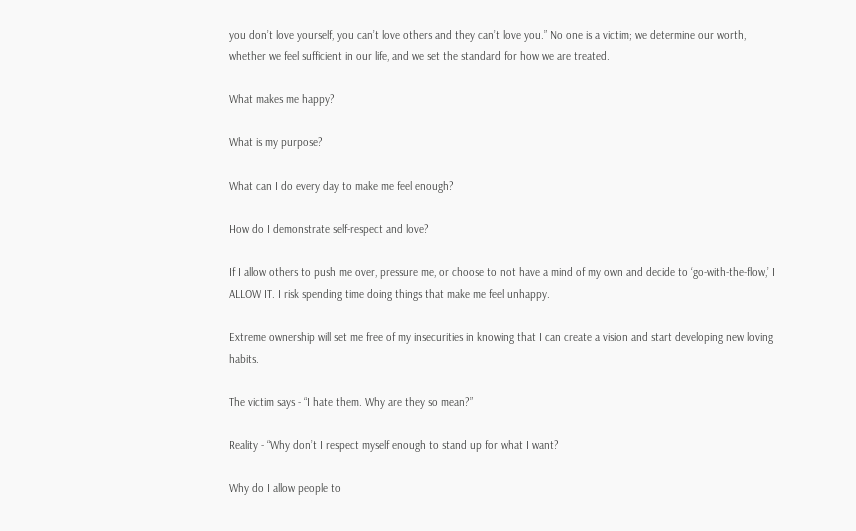you don’t love yourself, you can’t love others and they can’t love you.” No one is a victim; we determine our worth, whether we feel sufficient in our life, and we set the standard for how we are treated.

What makes me happy?

What is my purpose?

What can I do every day to make me feel enough?

How do I demonstrate self-respect and love?

If I allow others to push me over, pressure me, or choose to not have a mind of my own and decide to ‘go-with-the-flow,’ I ALLOW IT. I risk spending time doing things that make me feel unhappy.

Extreme ownership will set me free of my insecurities in knowing that I can create a vision and start developing new loving habits.

The victim says - “I hate them. Why are they so mean?”

Reality - “Why don’t I respect myself enough to stand up for what I want?

Why do I allow people to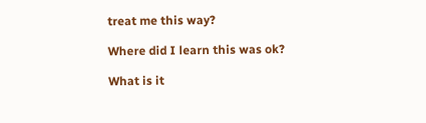treat me this way?

Where did I learn this was ok?

What is it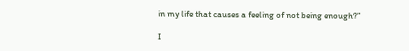in my life that causes a feeling of not being enough?”

I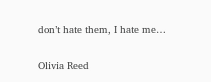don’t hate them, I hate me…

Olivia Reed